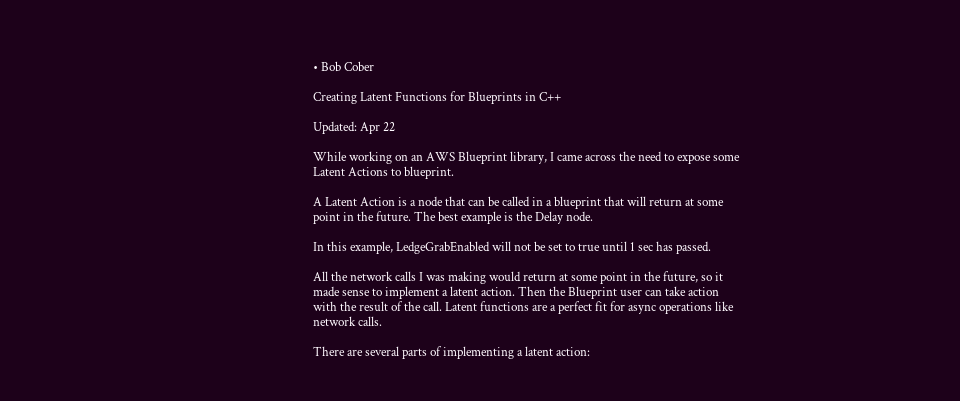• Bob Cober

Creating Latent Functions for Blueprints in C++

Updated: Apr 22

While working on an AWS Blueprint library, I came across the need to expose some Latent Actions to blueprint.

A Latent Action is a node that can be called in a blueprint that will return at some point in the future. The best example is the Delay node.

In this example, LedgeGrabEnabled will not be set to true until 1 sec has passed.

All the network calls I was making would return at some point in the future, so it made sense to implement a latent action. Then the Blueprint user can take action with the result of the call. Latent functions are a perfect fit for async operations like network calls.

There are several parts of implementing a latent action: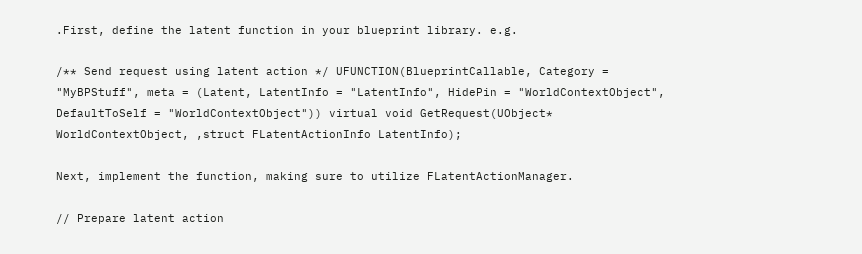.First, define the latent function in your blueprint library. e.g.

/** Send request using latent action */ UFUNCTION(BlueprintCallable, Category = "MyBPStuff", meta = (Latent, LatentInfo = "LatentInfo", HidePin = "WorldContextObject", DefaultToSelf = "WorldContextObject")) virtual void GetRequest(UObject* WorldContextObject, ,struct FLatentActionInfo LatentInfo);

Next, implement the function, making sure to utilize FLatentActionManager.

// Prepare latent action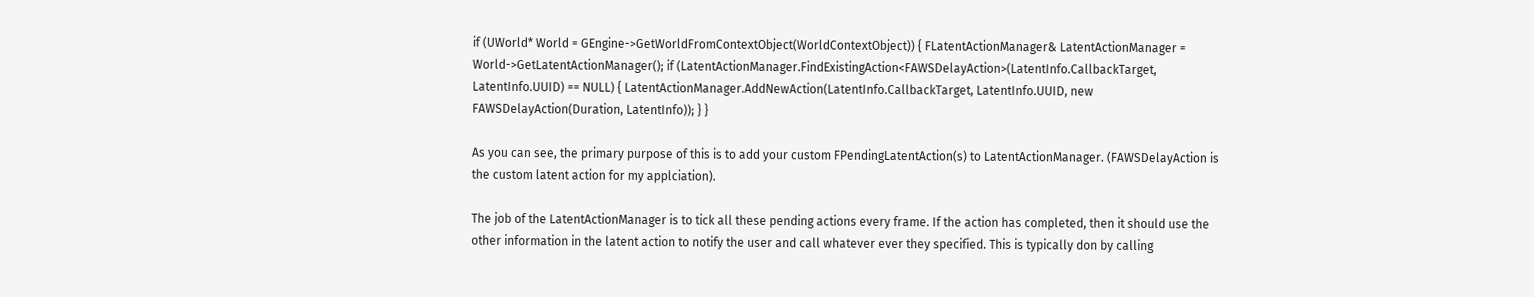if (UWorld* World = GEngine->GetWorldFromContextObject(WorldContextObject)) { FLatentActionManager& LatentActionManager = World->GetLatentActionManager(); if (LatentActionManager.FindExistingAction<FAWSDelayAction>(LatentInfo.CallbackTarget, LatentInfo.UUID) == NULL) { LatentActionManager.AddNewAction(LatentInfo.CallbackTarget, LatentInfo.UUID, new FAWSDelayAction(Duration, LatentInfo)); } }

As you can see, the primary purpose of this is to add your custom FPendingLatentAction(s) to LatentActionManager. (FAWSDelayAction is the custom latent action for my applciation).

The job of the LatentActionManager is to tick all these pending actions every frame. If the action has completed, then it should use the other information in the latent action to notify the user and call whatever ever they specified. This is typically don by calling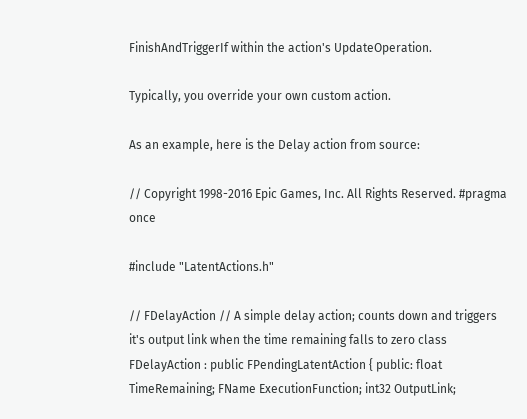FinishAndTriggerIf within the action's UpdateOperation.

Typically, you override your own custom action.

As an example, here is the Delay action from source:

// Copyright 1998-2016 Epic Games, Inc. All Rights Reserved. #pragma once

#include "LatentActions.h"

// FDelayAction // A simple delay action; counts down and triggers it's output link when the time remaining falls to zero class FDelayAction : public FPendingLatentAction { public: float TimeRemaining; FName ExecutionFunction; int32 OutputLink;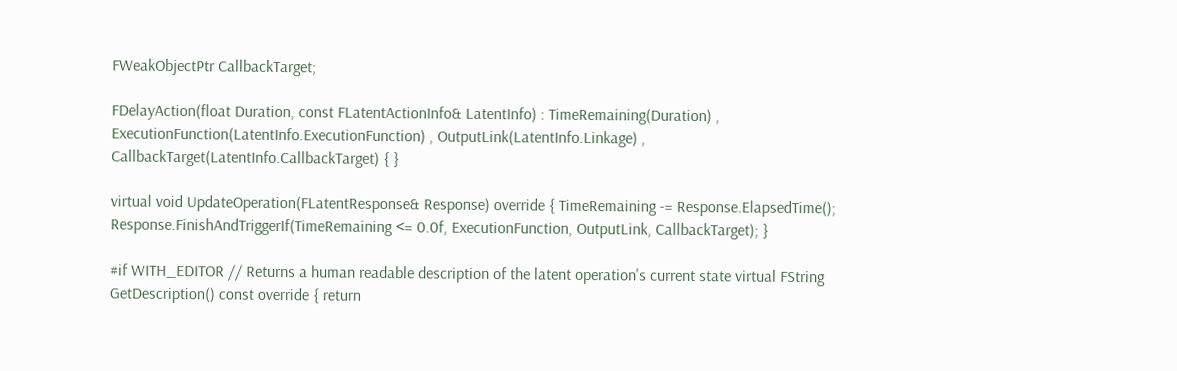FWeakObjectPtr CallbackTarget;

FDelayAction(float Duration, const FLatentActionInfo& LatentInfo) : TimeRemaining(Duration) , ExecutionFunction(LatentInfo.ExecutionFunction) , OutputLink(LatentInfo.Linkage) , CallbackTarget(LatentInfo.CallbackTarget) { }

virtual void UpdateOperation(FLatentResponse& Response) override { TimeRemaining -= Response.ElapsedTime(); Response.FinishAndTriggerIf(TimeRemaining <= 0.0f, ExecutionFunction, OutputLink, CallbackTarget); }

#if WITH_EDITOR // Returns a human readable description of the latent operation's current state virtual FString GetDescription() const override { return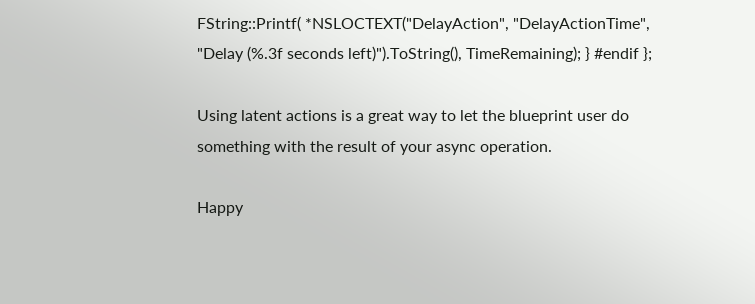FString::Printf( *NSLOCTEXT("DelayAction", "DelayActionTime", "Delay (%.3f seconds left)").ToString(), TimeRemaining); } #endif };

Using latent actions is a great way to let the blueprint user do something with the result of your async operation.

Happy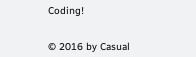Coding!


© 2016 by Casual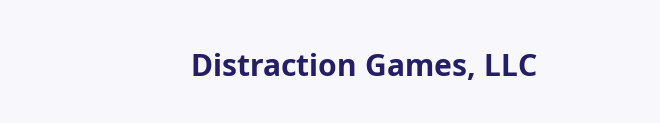Distraction Games, LLC